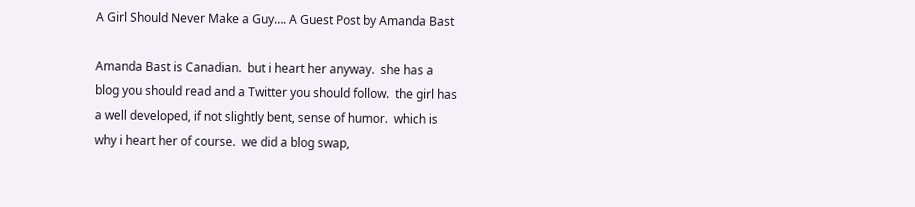A Girl Should Never Make a Guy…. A Guest Post by Amanda Bast

Amanda Bast is Canadian.  but i heart her anyway.  she has a blog you should read and a Twitter you should follow.  the girl has a well developed, if not slightly bent, sense of humor.  which is why i heart her of course.  we did a blog swap,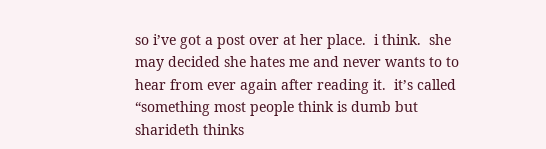so i’ve got a post over at her place.  i think.  she may decided she hates me and never wants to to hear from ever again after reading it.  it’s called “something most people think is dumb but sharideth thinks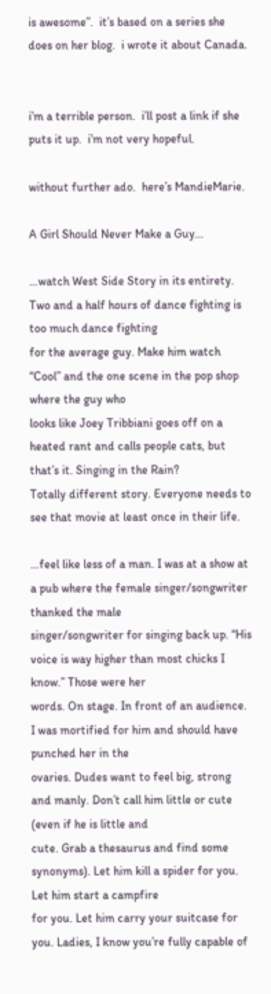is awesome”.  it’s based on a series she does on her blog.  i wrote it about Canada.


i’m a terrible person.  i’ll post a link if she puts it up.  i’m not very hopeful.

without further ado.  here’s MandieMarie.

A Girl Should Never Make a Guy…

…watch West Side Story in its entirety. Two and a half hours of dance fighting is too much dance fighting
for the average guy. Make him watch “Cool” and the one scene in the pop shop where the guy who
looks like Joey Tribbiani goes off on a heated rant and calls people cats, but that’s it. Singing in the Rain?
Totally different story. Everyone needs to see that movie at least once in their life.

…feel like less of a man. I was at a show at a pub where the female singer/songwriter thanked the male
singer/songwriter for singing back up. “His voice is way higher than most chicks I know.” Those were her
words. On stage. In front of an audience. I was mortified for him and should have punched her in the
ovaries. Dudes want to feel big, strong and manly. Don’t call him little or cute (even if he is little and
cute. Grab a thesaurus and find some synonyms). Let him kill a spider for you. Let him start a campfire
for you. Let him carry your suitcase for you. Ladies, I know you’re fully capable of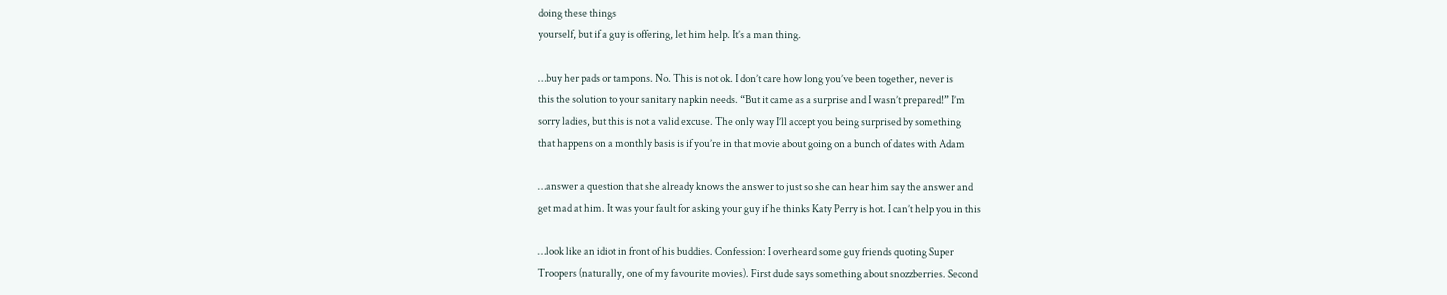doing these things
yourself, but if a guy is offering, let him help. It’s a man thing.

…buy her pads or tampons. No. This is not ok. I don’t care how long you’ve been together, never is
this the solution to your sanitary napkin needs. “But it came as a surprise and I wasn’t prepared!” I’m
sorry ladies, but this is not a valid excuse. The only way I’ll accept you being surprised by something
that happens on a monthly basis is if you’re in that movie about going on a bunch of dates with Adam

…answer a question that she already knows the answer to just so she can hear him say the answer and
get mad at him. It was your fault for asking your guy if he thinks Katy Perry is hot. I can’t help you in this

…look like an idiot in front of his buddies. Confession: I overheard some guy friends quoting Super
Troopers (naturally, one of my favourite movies). First dude says something about snozzberries. Second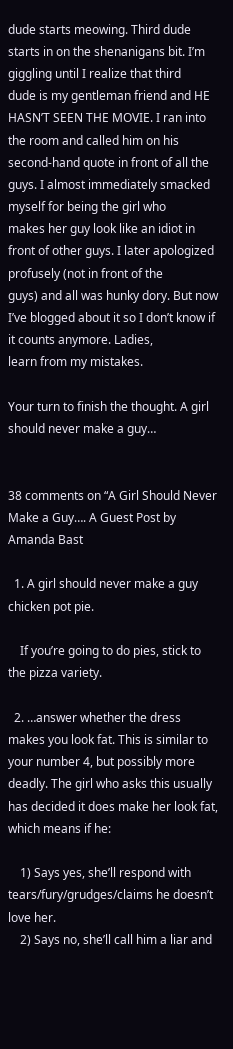dude starts meowing. Third dude starts in on the shenanigans bit. I’m giggling until I realize that third
dude is my gentleman friend and HE HASN’T SEEN THE MOVIE. I ran into the room and called him on his
second-hand quote in front of all the guys. I almost immediately smacked myself for being the girl who
makes her guy look like an idiot in front of other guys. I later apologized profusely (not in front of the
guys) and all was hunky dory. But now I’ve blogged about it so I don’t know if it counts anymore. Ladies,
learn from my mistakes.

Your turn to finish the thought. A girl should never make a guy…


38 comments on “A Girl Should Never Make a Guy…. A Guest Post by Amanda Bast

  1. A girl should never make a guy chicken pot pie.

    If you’re going to do pies, stick to the pizza variety.

  2. …answer whether the dress makes you look fat. This is similar to your number 4, but possibly more deadly. The girl who asks this usually has decided it does make her look fat, which means if he:

    1) Says yes, she’ll respond with tears/fury/grudges/claims he doesn’t love her.
    2) Says no, she’ll call him a liar and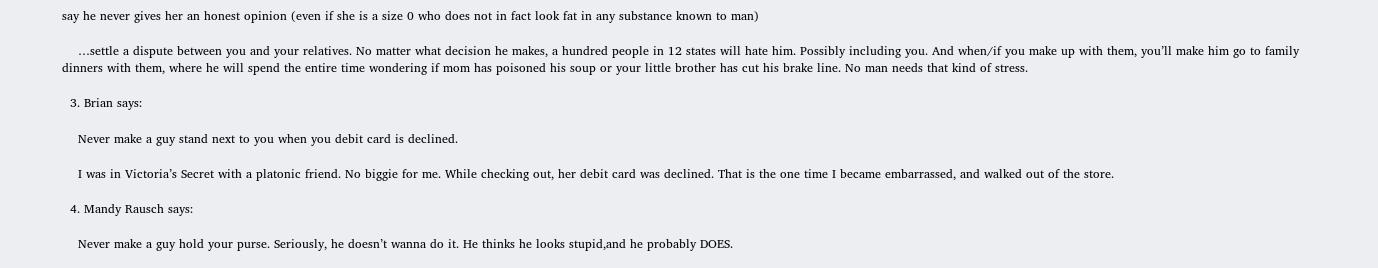say he never gives her an honest opinion (even if she is a size 0 who does not in fact look fat in any substance known to man)

    …settle a dispute between you and your relatives. No matter what decision he makes, a hundred people in 12 states will hate him. Possibly including you. And when/if you make up with them, you’ll make him go to family dinners with them, where he will spend the entire time wondering if mom has poisoned his soup or your little brother has cut his brake line. No man needs that kind of stress.

  3. Brian says:

    Never make a guy stand next to you when you debit card is declined.

    I was in Victoria’s Secret with a platonic friend. No biggie for me. While checking out, her debit card was declined. That is the one time I became embarrassed, and walked out of the store.

  4. Mandy Rausch says:

    Never make a guy hold your purse. Seriously, he doesn’t wanna do it. He thinks he looks stupid,and he probably DOES.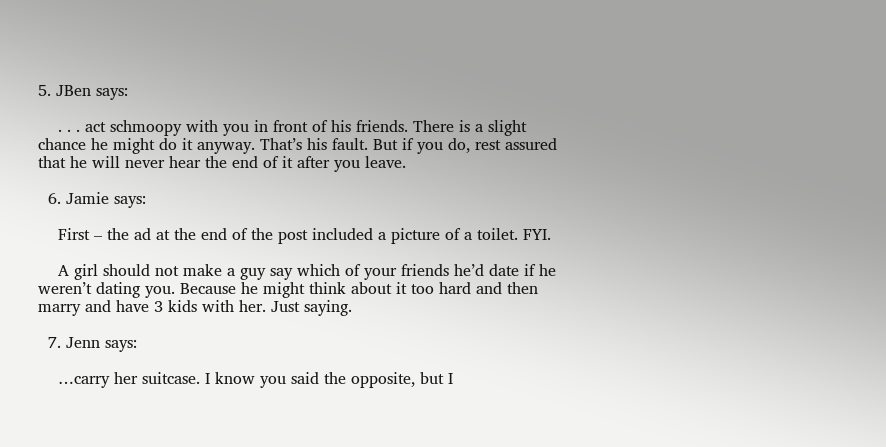5. JBen says:

    . . . act schmoopy with you in front of his friends. There is a slight chance he might do it anyway. That’s his fault. But if you do, rest assured that he will never hear the end of it after you leave.

  6. Jamie says:

    First – the ad at the end of the post included a picture of a toilet. FYI.

    A girl should not make a guy say which of your friends he’d date if he weren’t dating you. Because he might think about it too hard and then marry and have 3 kids with her. Just saying.

  7. Jenn says:

    …carry her suitcase. I know you said the opposite, but I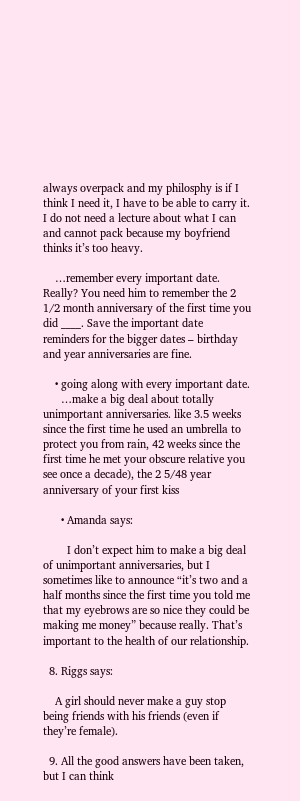always overpack and my philosphy is if I think I need it, I have to be able to carry it. I do not need a lecture about what I can and cannot pack because my boyfriend thinks it’s too heavy.

    …remember every important date. Really? You need him to remember the 2 1/2 month anniversary of the first time you did ____. Save the important date reminders for the bigger dates – birthday and year anniversaries are fine.

    • going along with every important date.
      …make a big deal about totally unimportant anniversaries. like 3.5 weeks since the first time he used an umbrella to protect you from rain, 42 weeks since the first time he met your obscure relative you see once a decade), the 2 5/48 year anniversary of your first kiss

      • Amanda says:

        I don’t expect him to make a big deal of unimportant anniversaries, but I sometimes like to announce “it’s two and a half months since the first time you told me that my eyebrows are so nice they could be making me money” because really. That’s important to the health of our relationship.

  8. Riggs says:

    A girl should never make a guy stop being friends with his friends (even if they’re female).

  9. All the good answers have been taken, but I can think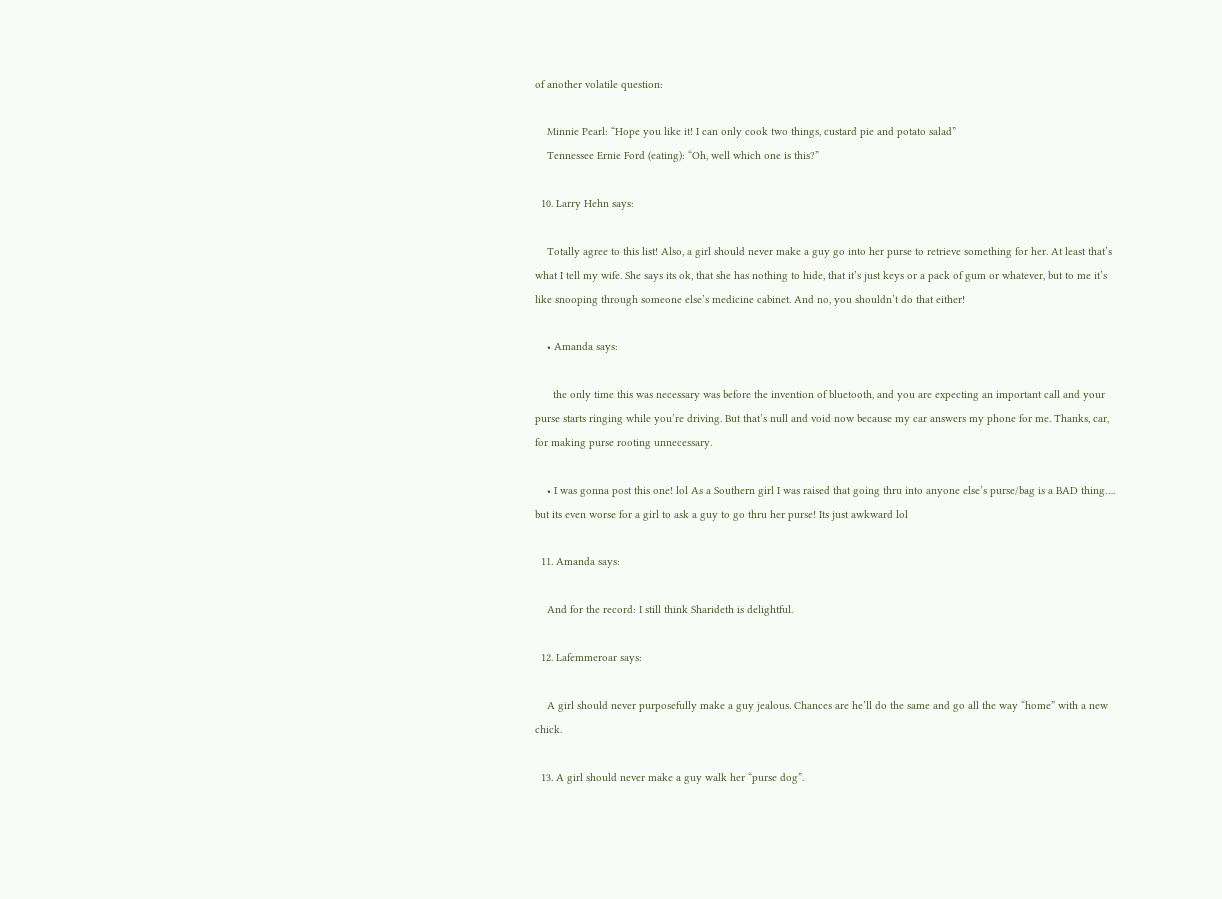of another volatile question:

    Minnie Pearl: “Hope you like it! I can only cook two things, custard pie and potato salad”
    Tennessee Ernie Ford (eating): “Oh, well which one is this?”

  10. Larry Hehn says:

    Totally agree to this list! Also, a girl should never make a guy go into her purse to retrieve something for her. At least that’s what I tell my wife. She says its ok, that she has nothing to hide, that it’s just keys or a pack of gum or whatever, but to me it’s like snooping through someone else’s medicine cabinet. And no, you shouldn’t do that either!

    • Amanda says:

      the only time this was necessary was before the invention of bluetooth, and you are expecting an important call and your purse starts ringing while you’re driving. But that’s null and void now because my car answers my phone for me. Thanks, car, for making purse rooting unnecessary.

    • I was gonna post this one! lol As a Southern girl I was raised that going thru into anyone else’s purse/bag is a BAD thing…. but its even worse for a girl to ask a guy to go thru her purse! Its just awkward lol

  11. Amanda says:

    And for the record: I still think Sharideth is delightful.

  12. Lafemmeroar says:

    A girl should never purposefully make a guy jealous. Chances are he’ll do the same and go all the way “home” with a new chick.

  13. A girl should never make a guy walk her “purse dog”.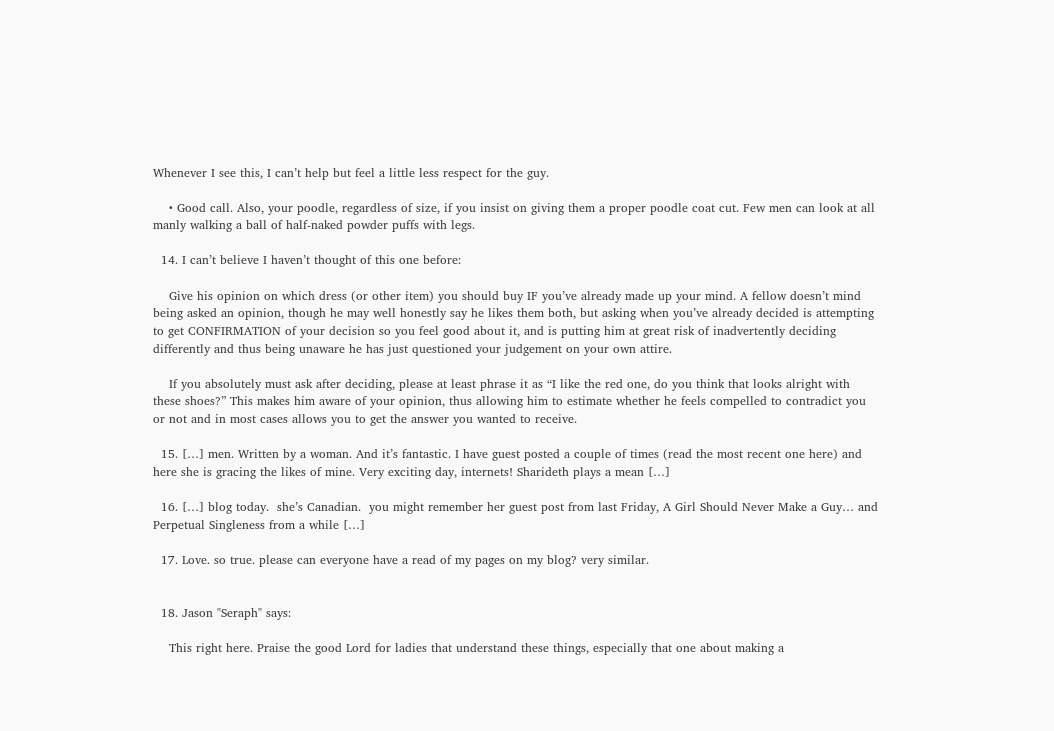Whenever I see this, I can’t help but feel a little less respect for the guy.

    • Good call. Also, your poodle, regardless of size, if you insist on giving them a proper poodle coat cut. Few men can look at all manly walking a ball of half-naked powder puffs with legs.

  14. I can’t believe I haven’t thought of this one before:

    Give his opinion on which dress (or other item) you should buy IF you’ve already made up your mind. A fellow doesn’t mind being asked an opinion, though he may well honestly say he likes them both, but asking when you’ve already decided is attempting to get CONFIRMATION of your decision so you feel good about it, and is putting him at great risk of inadvertently deciding differently and thus being unaware he has just questioned your judgement on your own attire.

    If you absolutely must ask after deciding, please at least phrase it as “I like the red one, do you think that looks alright with these shoes?” This makes him aware of your opinion, thus allowing him to estimate whether he feels compelled to contradict you or not and in most cases allows you to get the answer you wanted to receive.

  15. […] men. Written by a woman. And it’s fantastic. I have guest posted a couple of times (read the most recent one here) and here she is gracing the likes of mine. Very exciting day, internets! Sharideth plays a mean […]

  16. […] blog today.  she’s Canadian.  you might remember her guest post from last Friday, A Girl Should Never Make a Guy… and Perpetual Singleness from a while […]

  17. Love. so true. please can everyone have a read of my pages on my blog? very similar.


  18. Jason "Seraph" says:

    This right here. Praise the good Lord for ladies that understand these things, especially that one about making a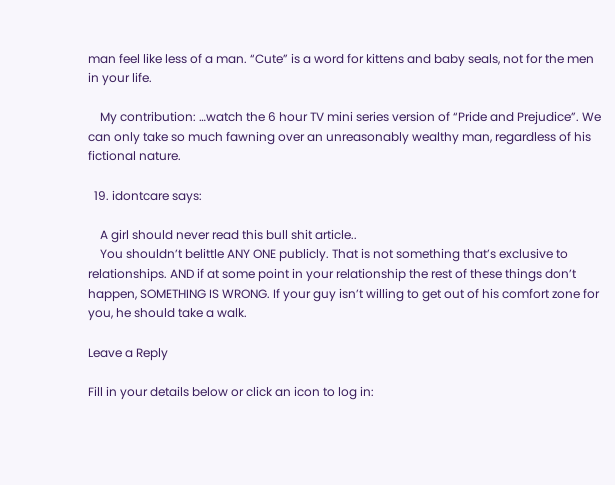man feel like less of a man. “Cute” is a word for kittens and baby seals, not for the men in your life.

    My contribution: …watch the 6 hour TV mini series version of “Pride and Prejudice”. We can only take so much fawning over an unreasonably wealthy man, regardless of his fictional nature.

  19. idontcare says:

    A girl should never read this bull shit article..
    You shouldn’t belittle ANY ONE publicly. That is not something that’s exclusive to relationships. AND if at some point in your relationship the rest of these things don’t happen, SOMETHING IS WRONG. If your guy isn’t willing to get out of his comfort zone for you, he should take a walk.

Leave a Reply

Fill in your details below or click an icon to log in: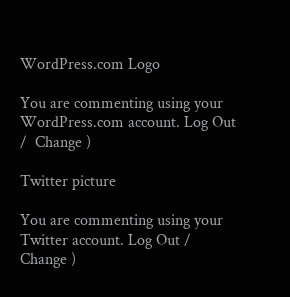WordPress.com Logo

You are commenting using your WordPress.com account. Log Out /  Change )

Twitter picture

You are commenting using your Twitter account. Log Out /  Change )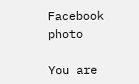Facebook photo

You are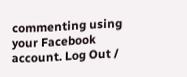commenting using your Facebook account. Log Out /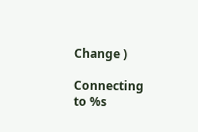Change )

Connecting to %s